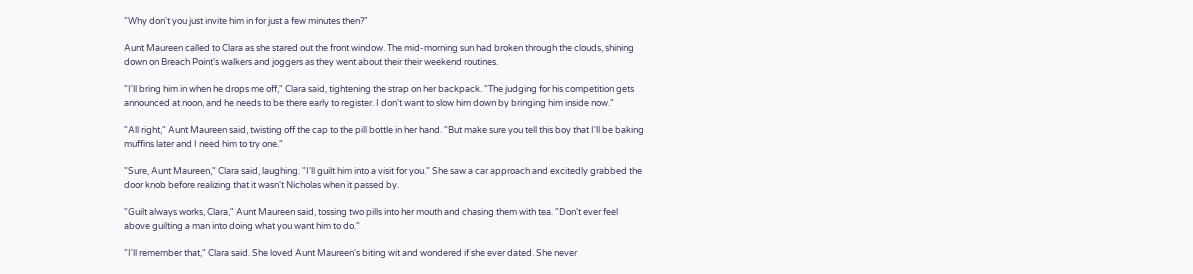"Why don't you just invite him in for just a few minutes then?"

Aunt Maureen called to Clara as she stared out the front window. The mid-morning sun had broken through the clouds, shining down on Breach Point's walkers and joggers as they went about their their weekend routines.

"I'll bring him in when he drops me off," Clara said, tightening the strap on her backpack. "The judging for his competition gets announced at noon, and he needs to be there early to register. I don't want to slow him down by bringing him inside now."

"All right," Aunt Maureen said, twisting off the cap to the pill bottle in her hand. "But make sure you tell this boy that I'll be baking muffins later and I need him to try one."

"Sure, Aunt Maureen," Clara said, laughing. "I'll guilt him into a visit for you." She saw a car approach and excitedly grabbed the door knob before realizing that it wasn't Nicholas when it passed by.

"Guilt always works, Clara," Aunt Maureen said, tossing two pills into her mouth and chasing them with tea. "Don't ever feel above guilting a man into doing what you want him to do."

"I'll remember that," Clara said. She loved Aunt Maureen's biting wit and wondered if she ever dated. She never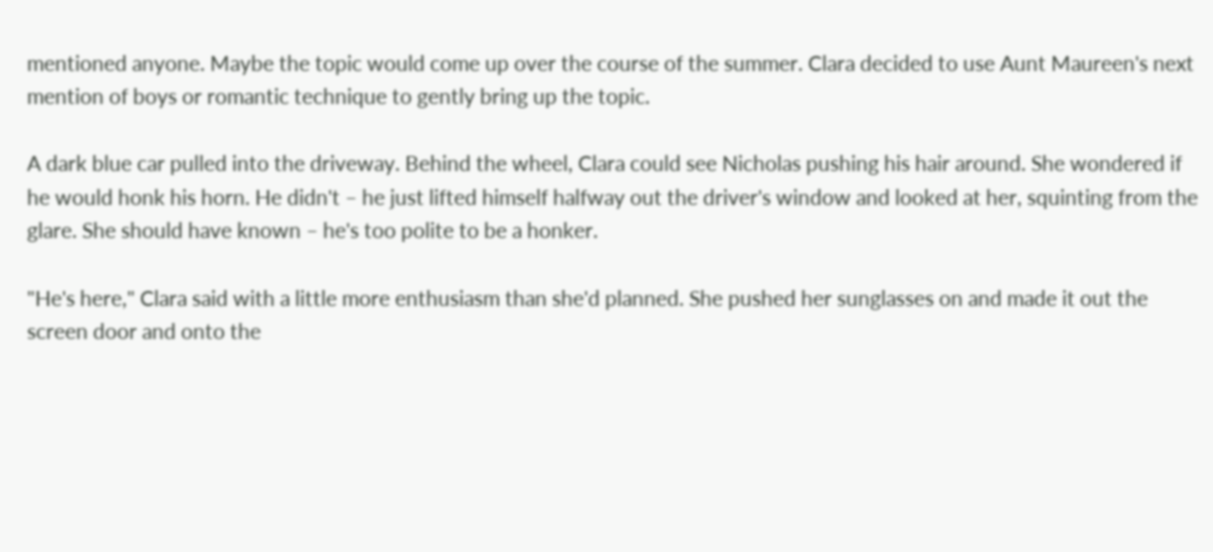mentioned anyone. Maybe the topic would come up over the course of the summer. Clara decided to use Aunt Maureen's next mention of boys or romantic technique to gently bring up the topic.

A dark blue car pulled into the driveway. Behind the wheel, Clara could see Nicholas pushing his hair around. She wondered if he would honk his horn. He didn't – he just lifted himself halfway out the driver's window and looked at her, squinting from the glare. She should have known – he's too polite to be a honker.

"He's here," Clara said with a little more enthusiasm than she'd planned. She pushed her sunglasses on and made it out the screen door and onto the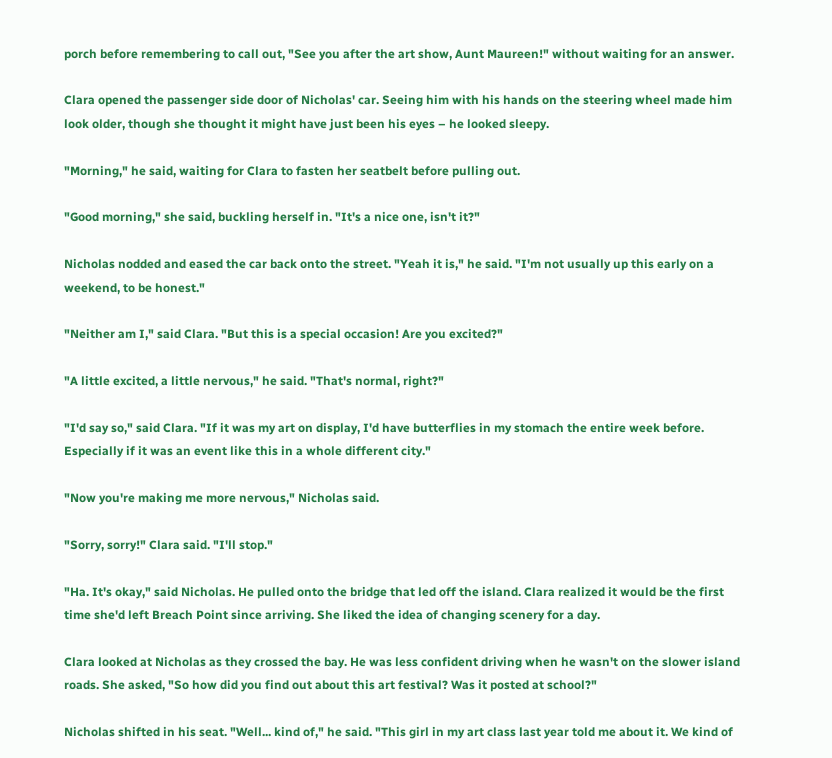porch before remembering to call out, "See you after the art show, Aunt Maureen!" without waiting for an answer.

Clara opened the passenger side door of Nicholas' car. Seeing him with his hands on the steering wheel made him look older, though she thought it might have just been his eyes – he looked sleepy.

"Morning," he said, waiting for Clara to fasten her seatbelt before pulling out.

"Good morning," she said, buckling herself in. "It's a nice one, isn't it?"

Nicholas nodded and eased the car back onto the street. "Yeah it is," he said. "I'm not usually up this early on a weekend, to be honest."

"Neither am I," said Clara. "But this is a special occasion! Are you excited?"

"A little excited, a little nervous," he said. "That's normal, right?"

"I'd say so," said Clara. "If it was my art on display, I'd have butterflies in my stomach the entire week before. Especially if it was an event like this in a whole different city."

"Now you're making me more nervous," Nicholas said.

"Sorry, sorry!" Clara said. "I'll stop."

"Ha. It's okay," said Nicholas. He pulled onto the bridge that led off the island. Clara realized it would be the first time she'd left Breach Point since arriving. She liked the idea of changing scenery for a day.

Clara looked at Nicholas as they crossed the bay. He was less confident driving when he wasn't on the slower island roads. She asked, "So how did you find out about this art festival? Was it posted at school?"

Nicholas shifted in his seat. "Well... kind of," he said. "This girl in my art class last year told me about it. We kind of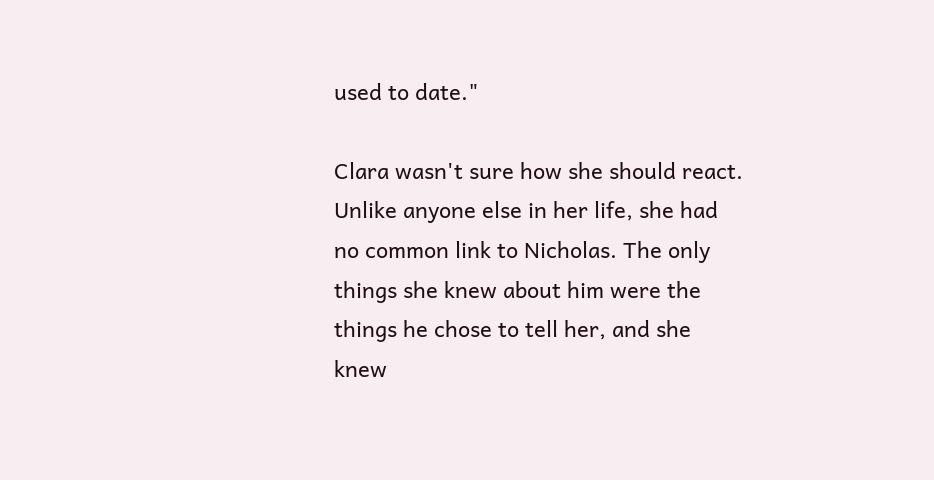used to date."

Clara wasn't sure how she should react. Unlike anyone else in her life, she had no common link to Nicholas. The only things she knew about him were the things he chose to tell her, and she knew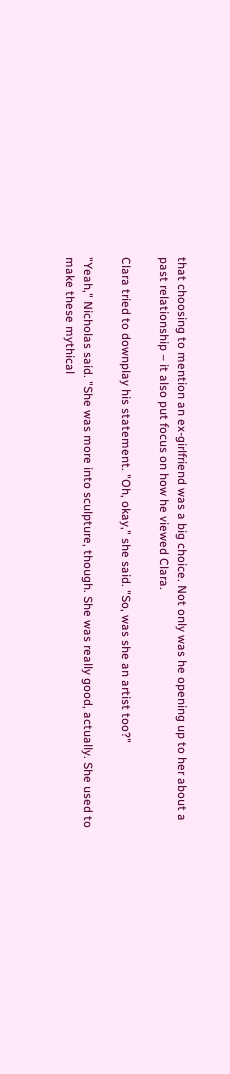that choosing to mention an ex-girlfriend was a big choice. Not only was he opening up to her about a past relationship – it also put focus on how he viewed Clara.

Clara tried to downplay his statement. "Oh, okay," she said. "So, was she an artist too?"

"Yeah," Nicholas said. "She was more into sculpture, though. She was really good, actually. She used to make these mythical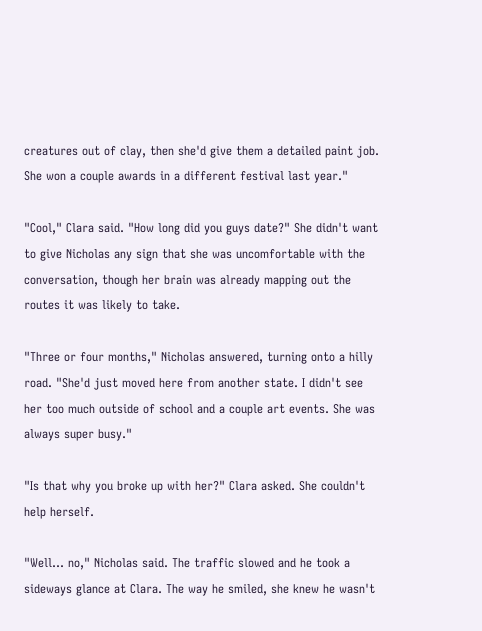creatures out of clay, then she'd give them a detailed paint job. She won a couple awards in a different festival last year."

"Cool," Clara said. "How long did you guys date?" She didn't want to give Nicholas any sign that she was uncomfortable with the conversation, though her brain was already mapping out the routes it was likely to take.

"Three or four months," Nicholas answered, turning onto a hilly road. "She'd just moved here from another state. I didn't see her too much outside of school and a couple art events. She was always super busy."

"Is that why you broke up with her?" Clara asked. She couldn't help herself.

"Well... no," Nicholas said. The traffic slowed and he took a sideways glance at Clara. The way he smiled, she knew he wasn't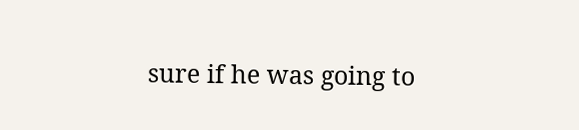sure if he was going to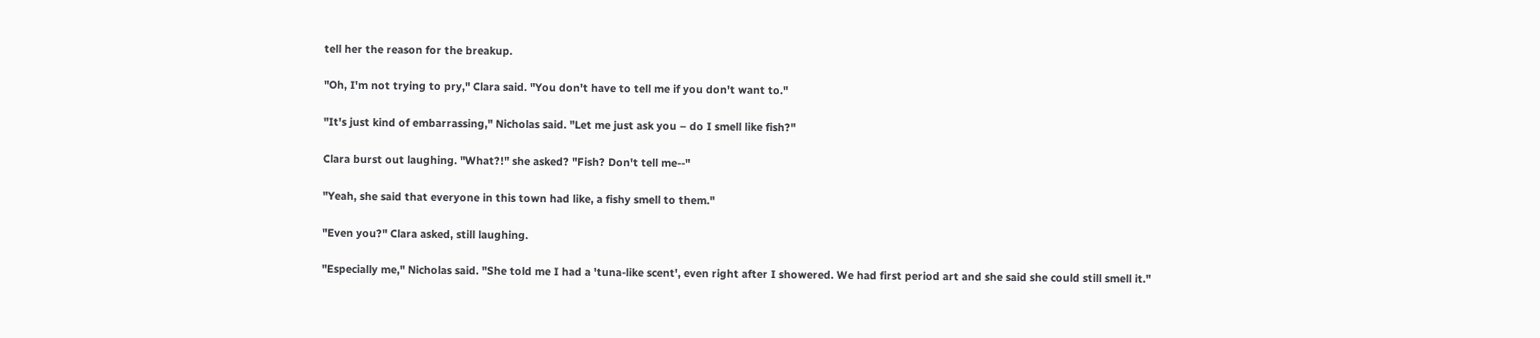tell her the reason for the breakup.

"Oh, I'm not trying to pry," Clara said. "You don't have to tell me if you don't want to."

"It's just kind of embarrassing," Nicholas said. "Let me just ask you – do I smell like fish?"

Clara burst out laughing. "What?!" she asked? "Fish? Don't tell me--"

"Yeah, she said that everyone in this town had like, a fishy smell to them."

"Even you?" Clara asked, still laughing.

"Especially me," Nicholas said. "She told me I had a 'tuna-like scent', even right after I showered. We had first period art and she said she could still smell it."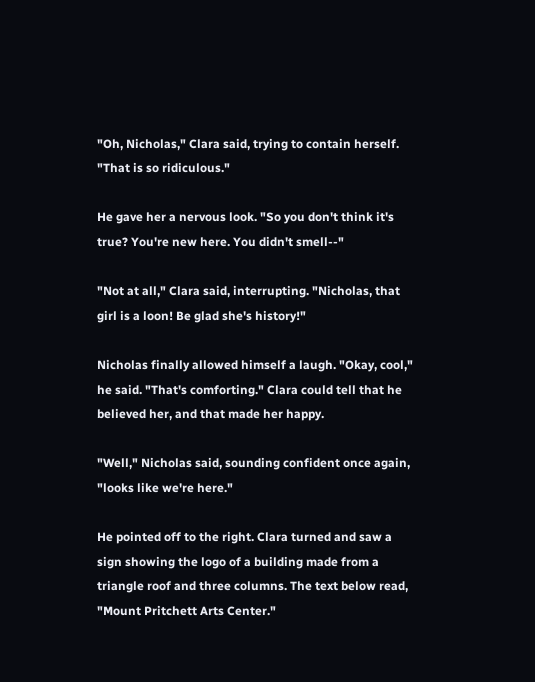"Oh, Nicholas," Clara said, trying to contain herself. "That is so ridiculous."

He gave her a nervous look. "So you don't think it's true? You're new here. You didn't smell--"

"Not at all," Clara said, interrupting. "Nicholas, that girl is a loon! Be glad she's history!"

Nicholas finally allowed himself a laugh. "Okay, cool," he said. "That's comforting." Clara could tell that he believed her, and that made her happy.

"Well," Nicholas said, sounding confident once again, "looks like we're here."

He pointed off to the right. Clara turned and saw a sign showing the logo of a building made from a triangle roof and three columns. The text below read, "Mount Pritchett Arts Center."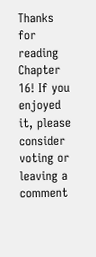Thanks for reading Chapter 16! If you enjoyed it, please consider voting or leaving a comment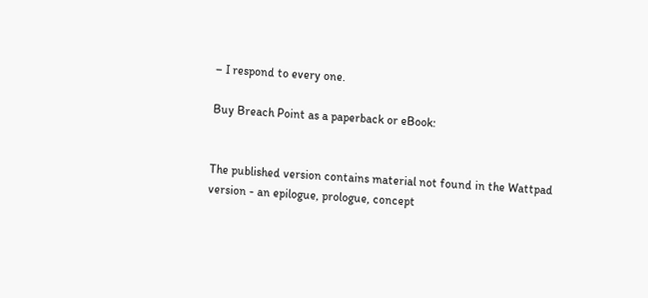– I respond to every one.

Buy Breach Point as a paperback or eBook:


The published version contains material not found in the Wattpad version - an epilogue, prologue, concept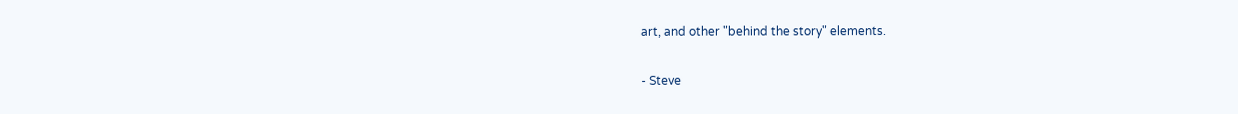art, and other "behind the story" elements.

- Steve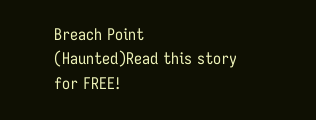Breach Point (Haunted)Read this story for FREE!